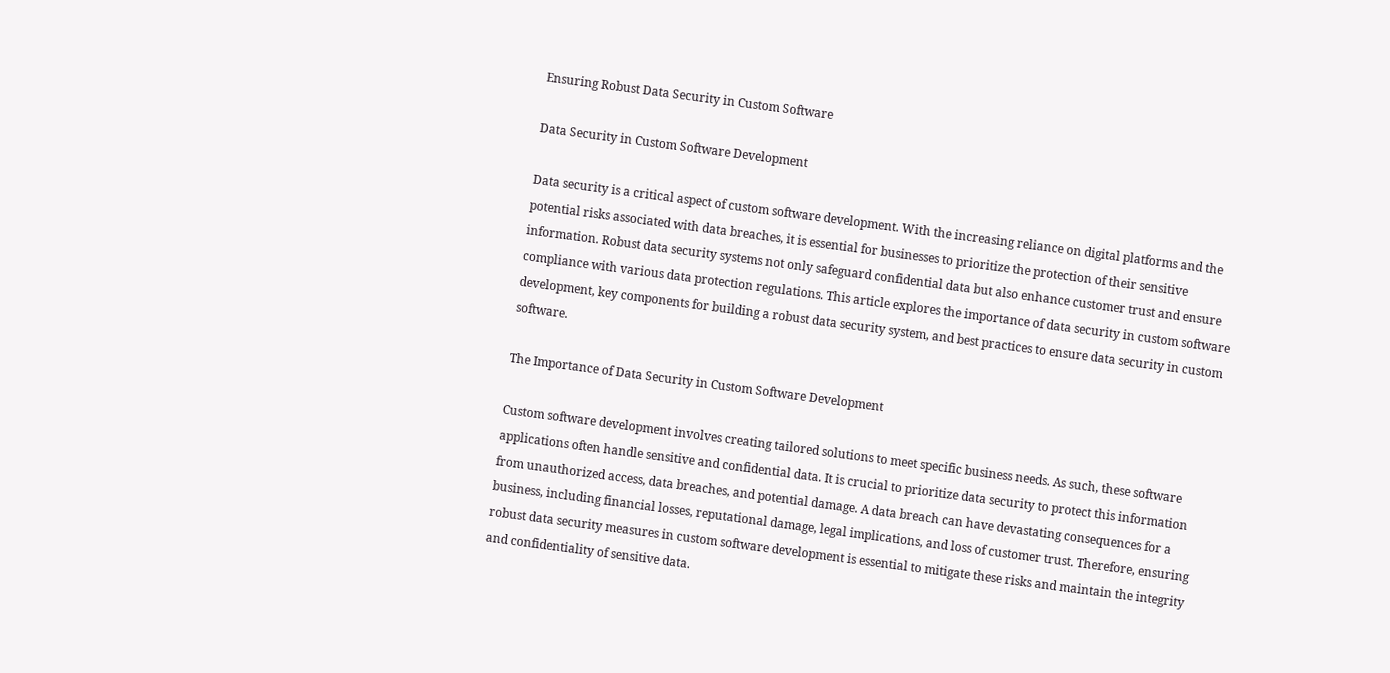Ensuring Robust Data Security in Custom Software

Data Security in Custom Software Development

Data security is a critical aspect of custom software development. With the increasing reliance on digital platforms and the potential risks associated with data breaches, it is essential for businesses to prioritize the protection of their sensitive information. Robust data security systems not only safeguard confidential data but also enhance customer trust and ensure compliance with various data protection regulations. This article explores the importance of data security in custom software development, key components for building a robust data security system, and best practices to ensure data security in custom software.

The Importance of Data Security in Custom Software Development

Custom software development involves creating tailored solutions to meet specific business needs. As such, these software applications often handle sensitive and confidential data. It is crucial to prioritize data security to protect this information from unauthorized access, data breaches, and potential damage. A data breach can have devastating consequences for a business, including financial losses, reputational damage, legal implications, and loss of customer trust. Therefore, ensuring robust data security measures in custom software development is essential to mitigate these risks and maintain the integrity and confidentiality of sensitive data.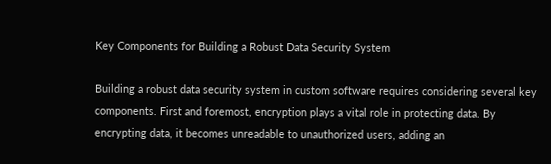Key Components for Building a Robust Data Security System

Building a robust data security system in custom software requires considering several key components. First and foremost, encryption plays a vital role in protecting data. By encrypting data, it becomes unreadable to unauthorized users, adding an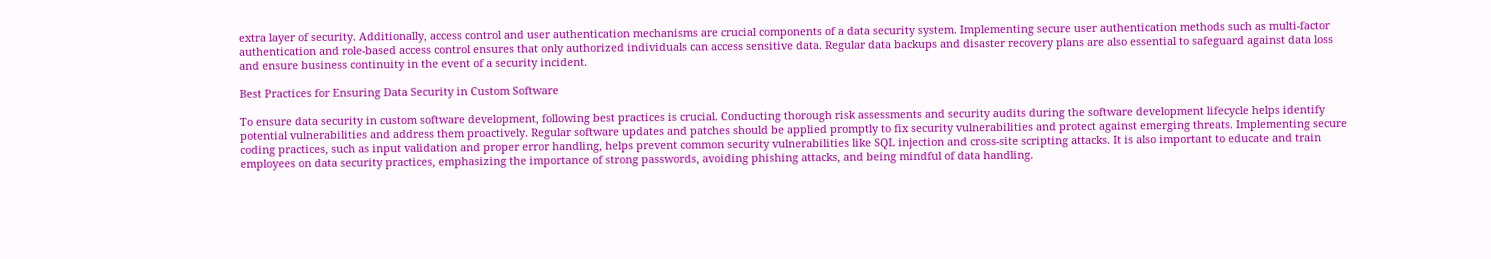extra layer of security. Additionally, access control and user authentication mechanisms are crucial components of a data security system. Implementing secure user authentication methods such as multi-factor authentication and role-based access control ensures that only authorized individuals can access sensitive data. Regular data backups and disaster recovery plans are also essential to safeguard against data loss and ensure business continuity in the event of a security incident.

Best Practices for Ensuring Data Security in Custom Software

To ensure data security in custom software development, following best practices is crucial. Conducting thorough risk assessments and security audits during the software development lifecycle helps identify potential vulnerabilities and address them proactively. Regular software updates and patches should be applied promptly to fix security vulnerabilities and protect against emerging threats. Implementing secure coding practices, such as input validation and proper error handling, helps prevent common security vulnerabilities like SQL injection and cross-site scripting attacks. It is also important to educate and train employees on data security practices, emphasizing the importance of strong passwords, avoiding phishing attacks, and being mindful of data handling.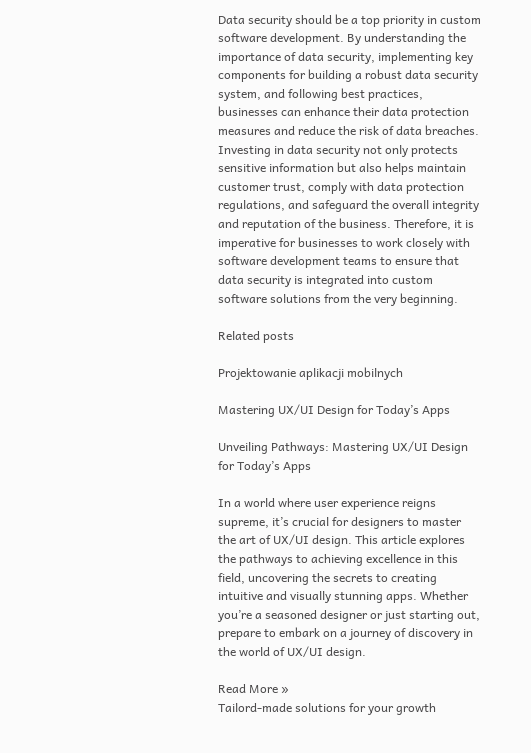Data security should be a top priority in custom software development. By understanding the importance of data security, implementing key components for building a robust data security system, and following best practices, businesses can enhance their data protection measures and reduce the risk of data breaches. Investing in data security not only protects sensitive information but also helps maintain customer trust, comply with data protection regulations, and safeguard the overall integrity and reputation of the business. Therefore, it is imperative for businesses to work closely with software development teams to ensure that data security is integrated into custom software solutions from the very beginning.

Related posts

Projektowanie aplikacji mobilnych

Mastering UX/UI Design for Today’s Apps

Unveiling Pathways: Mastering UX/UI Design for Today’s Apps

In a world where user experience reigns supreme, it’s crucial for designers to master the art of UX/UI design. This article explores the pathways to achieving excellence in this field, uncovering the secrets to creating intuitive and visually stunning apps. Whether you’re a seasoned designer or just starting out, prepare to embark on a journey of discovery in the world of UX/UI design.

Read More »
Tailord-made solutions for your growth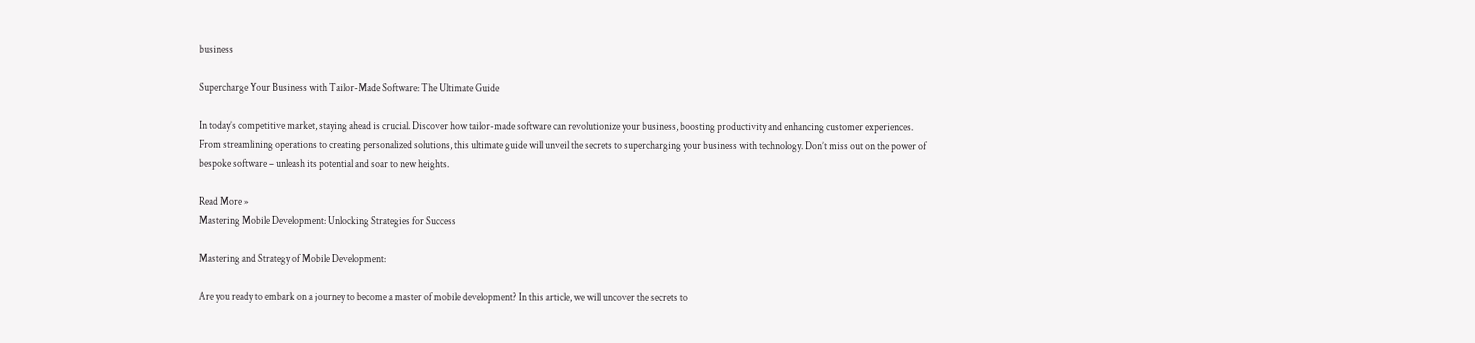business

Supercharge Your Business with Tailor-Made Software: The Ultimate Guide

In today’s competitive market, staying ahead is crucial. Discover how tailor-made software can revolutionize your business, boosting productivity and enhancing customer experiences. From streamlining operations to creating personalized solutions, this ultimate guide will unveil the secrets to supercharging your business with technology. Don’t miss out on the power of bespoke software – unleash its potential and soar to new heights.

Read More »
Mastering Mobile Development: Unlocking Strategies for Success

Mastering and Strategy of Mobile Development:

Are you ready to embark on a journey to become a master of mobile development? In this article, we will uncover the secrets to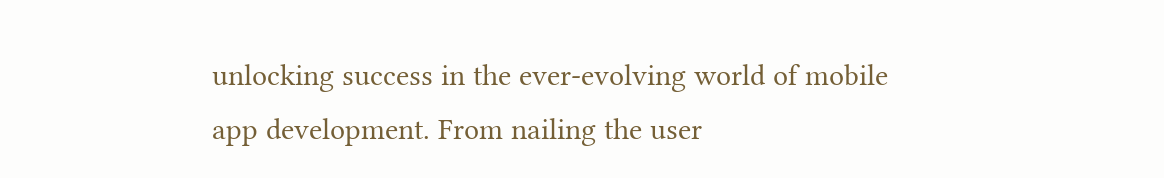unlocking success in the ever-evolving world of mobile app development. From nailing the user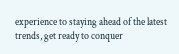experience to staying ahead of the latest trends, get ready to conquer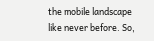the mobile landscape like never before. So,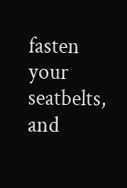fasten your seatbelts, and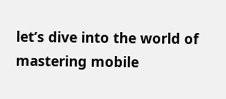let’s dive into the world of mastering mobile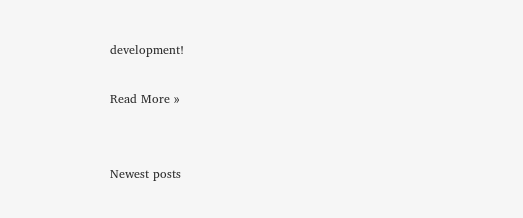development!

Read More »


Newest posts